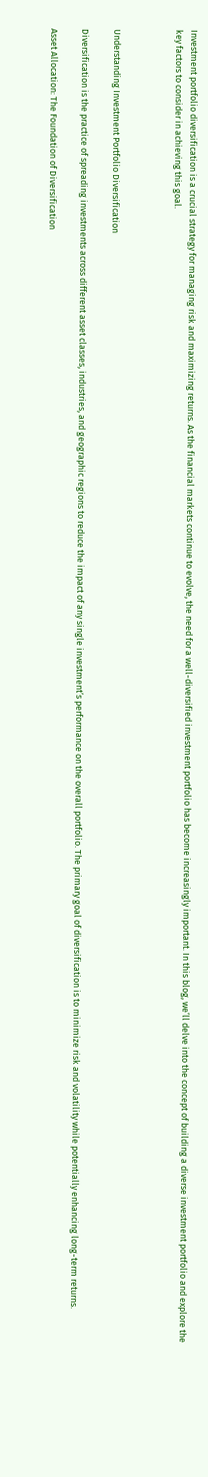Investment portfolio diversification is a crucial strategy for managing risk and maximizing returns. As the financial markets continue to evolve, the need for a well-diversified investment portfolio has become increasingly important. In this blog, we’ll delve into the concept of building a diverse investment portfolio and explore the key factors to consider in achieving this goal.



Understanding Investment Portfolio Diversification

Diversification is the practice of spreading investments across different asset classes, industries, and geographic regions to reduce the impact of any single investment’s performance on the overall portfolio. The primary goal of diversification is to minimize risk and volatility while potentially enhancing long-term returns.

Asset Allocation: The Foundation of Diversification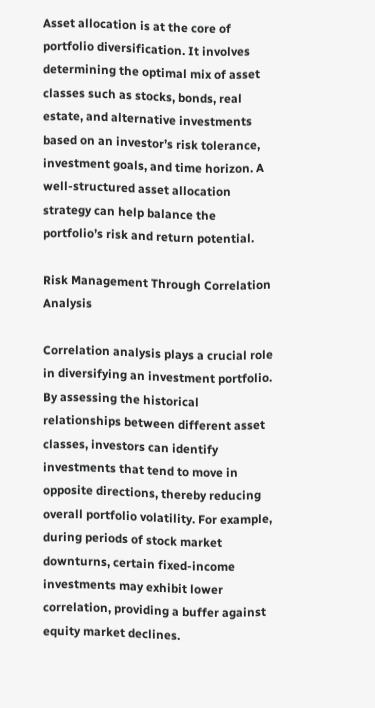Asset allocation is at the core of portfolio diversification. It involves determining the optimal mix of asset classes such as stocks, bonds, real estate, and alternative investments based on an investor’s risk tolerance, investment goals, and time horizon. A well-structured asset allocation strategy can help balance the portfolio’s risk and return potential.

Risk Management Through Correlation Analysis

Correlation analysis plays a crucial role in diversifying an investment portfolio. By assessing the historical relationships between different asset classes, investors can identify investments that tend to move in opposite directions, thereby reducing overall portfolio volatility. For example, during periods of stock market downturns, certain fixed-income investments may exhibit lower correlation, providing a buffer against equity market declines.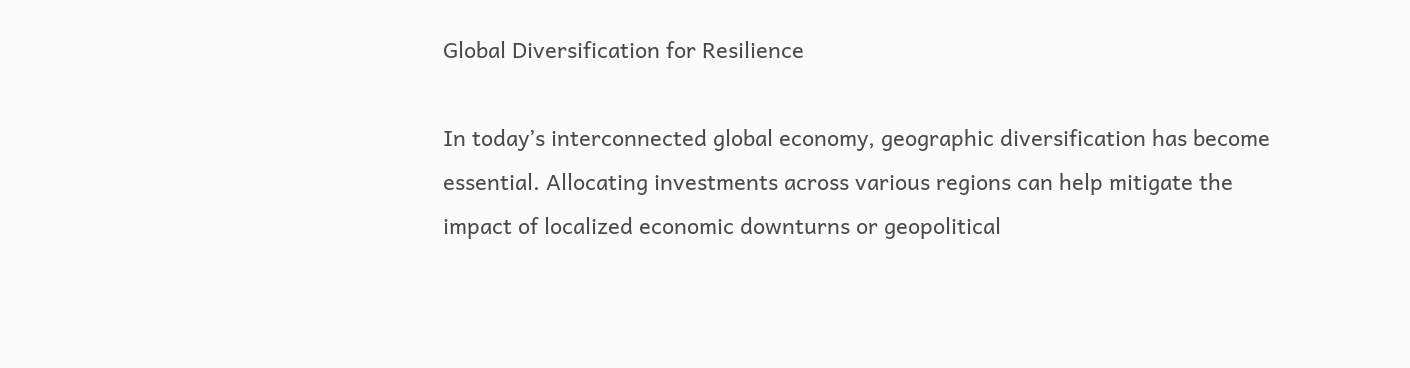Global Diversification for Resilience

In today’s interconnected global economy, geographic diversification has become essential. Allocating investments across various regions can help mitigate the impact of localized economic downturns or geopolitical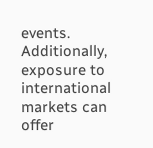events. Additionally, exposure to international markets can offer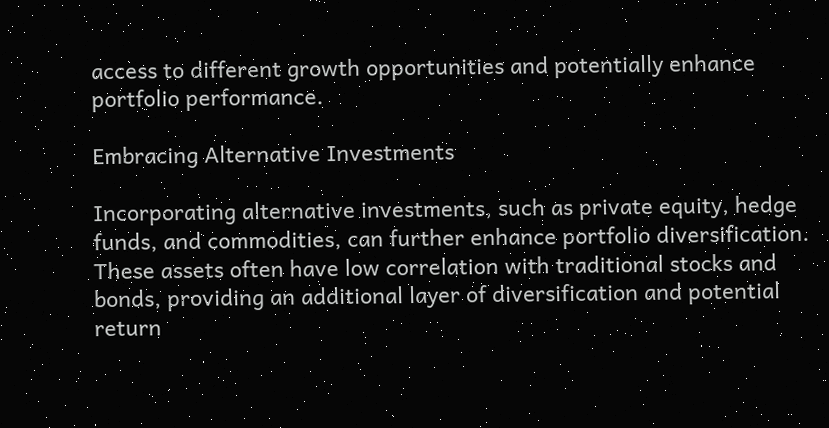access to different growth opportunities and potentially enhance portfolio performance.

Embracing Alternative Investments

Incorporating alternative investments, such as private equity, hedge funds, and commodities, can further enhance portfolio diversification. These assets often have low correlation with traditional stocks and bonds, providing an additional layer of diversification and potential return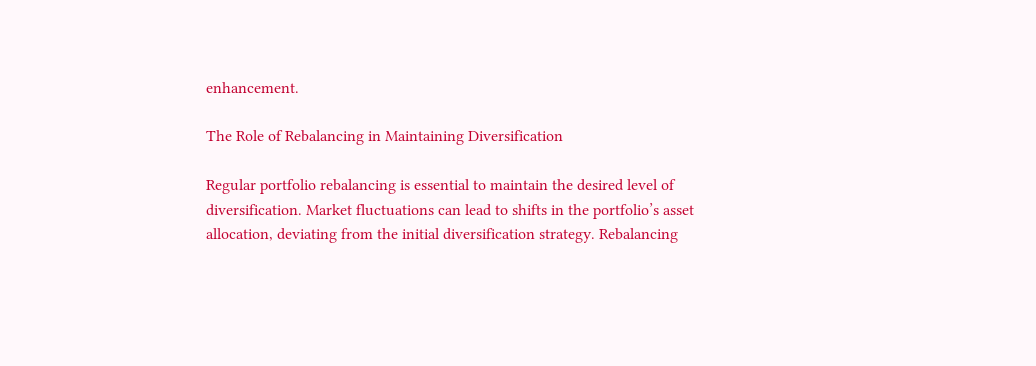enhancement.

The Role of Rebalancing in Maintaining Diversification

Regular portfolio rebalancing is essential to maintain the desired level of diversification. Market fluctuations can lead to shifts in the portfolio’s asset allocation, deviating from the initial diversification strategy. Rebalancing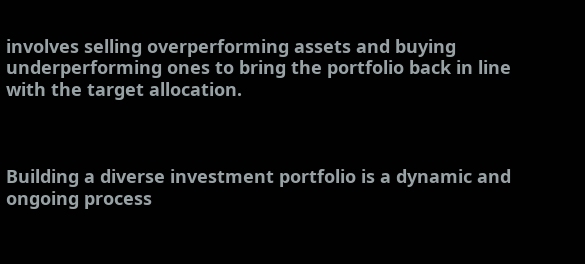involves selling overperforming assets and buying underperforming ones to bring the portfolio back in line with the target allocation.



Building a diverse investment portfolio is a dynamic and ongoing process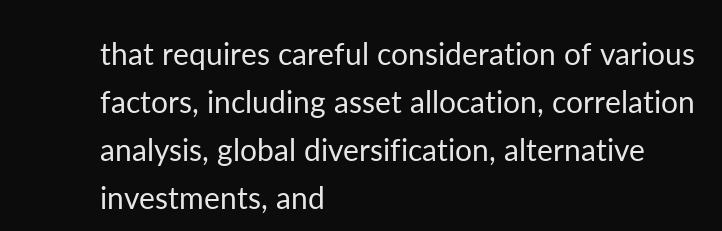that requires careful consideration of various factors, including asset allocation, correlation analysis, global diversification, alternative investments, and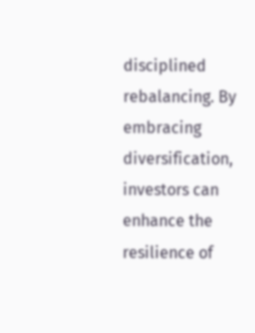disciplined rebalancing. By embracing diversification, investors can enhance the resilience of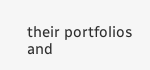their portfolios and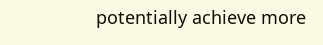potentially achieve more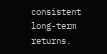consistent long-term returns.